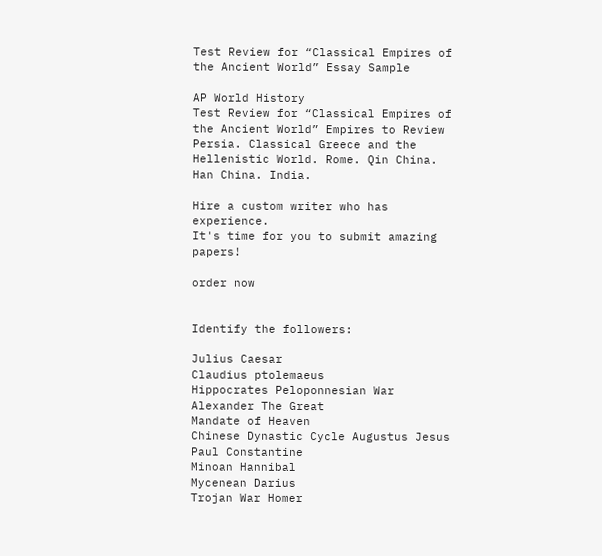Test Review for “Classical Empires of the Ancient World” Essay Sample

AP World History
Test Review for “Classical Empires of the Ancient World” Empires to Review
Persia. Classical Greece and the Hellenistic World. Rome. Qin China. Han China. India.

Hire a custom writer who has experience.
It's time for you to submit amazing papers!

order now


Identify the followers:

Julius Caesar
Claudius ptolemaeus
Hippocrates Peloponnesian War
Alexander The Great
Mandate of Heaven
Chinese Dynastic Cycle Augustus Jesus
Paul Constantine
Minoan Hannibal
Mycenean Darius
Trojan War Homer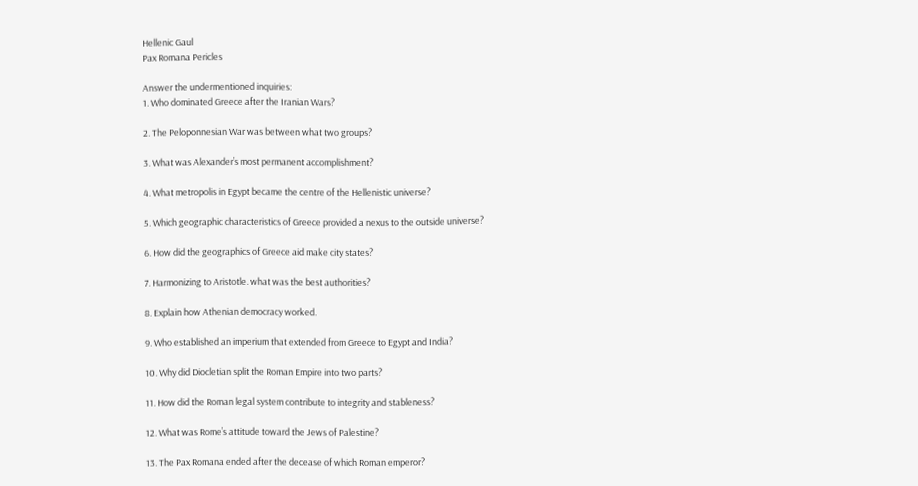Hellenic Gaul
Pax Romana Pericles

Answer the undermentioned inquiries:
1. Who dominated Greece after the Iranian Wars?

2. The Peloponnesian War was between what two groups?

3. What was Alexander’s most permanent accomplishment?

4. What metropolis in Egypt became the centre of the Hellenistic universe?

5. Which geographic characteristics of Greece provided a nexus to the outside universe?

6. How did the geographics of Greece aid make city states?

7. Harmonizing to Aristotle. what was the best authorities?

8. Explain how Athenian democracy worked.

9. Who established an imperium that extended from Greece to Egypt and India?

10. Why did Diocletian split the Roman Empire into two parts?

11. How did the Roman legal system contribute to integrity and stableness?

12. What was Rome’s attitude toward the Jews of Palestine?

13. The Pax Romana ended after the decease of which Roman emperor?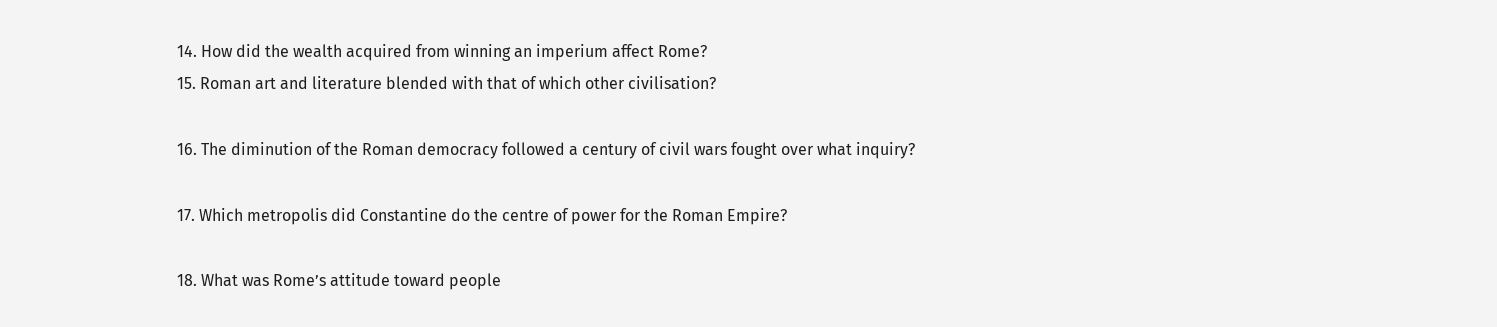14. How did the wealth acquired from winning an imperium affect Rome?
15. Roman art and literature blended with that of which other civilisation?

16. The diminution of the Roman democracy followed a century of civil wars fought over what inquiry?

17. Which metropolis did Constantine do the centre of power for the Roman Empire?

18. What was Rome’s attitude toward people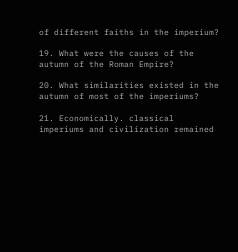of different faiths in the imperium?

19. What were the causes of the autumn of the Roman Empire?

20. What similarities existed in the autumn of most of the imperiums?

21. Economically. classical imperiums and civilization remained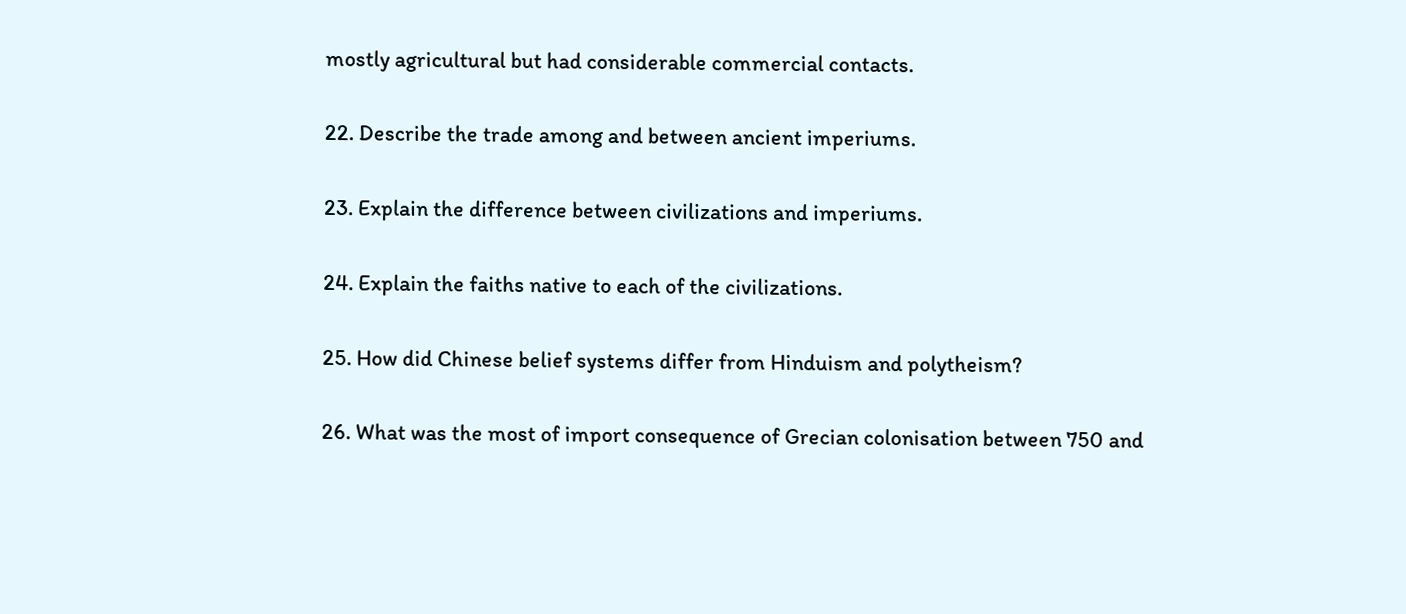mostly agricultural but had considerable commercial contacts.

22. Describe the trade among and between ancient imperiums.

23. Explain the difference between civilizations and imperiums.

24. Explain the faiths native to each of the civilizations.

25. How did Chinese belief systems differ from Hinduism and polytheism?

26. What was the most of import consequence of Grecian colonisation between 750 and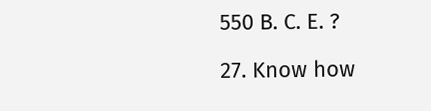550 B. C. E. ?

27. Know how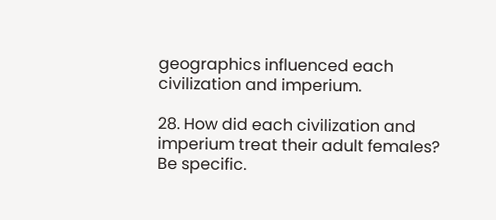geographics influenced each civilization and imperium.

28. How did each civilization and imperium treat their adult females? Be specific.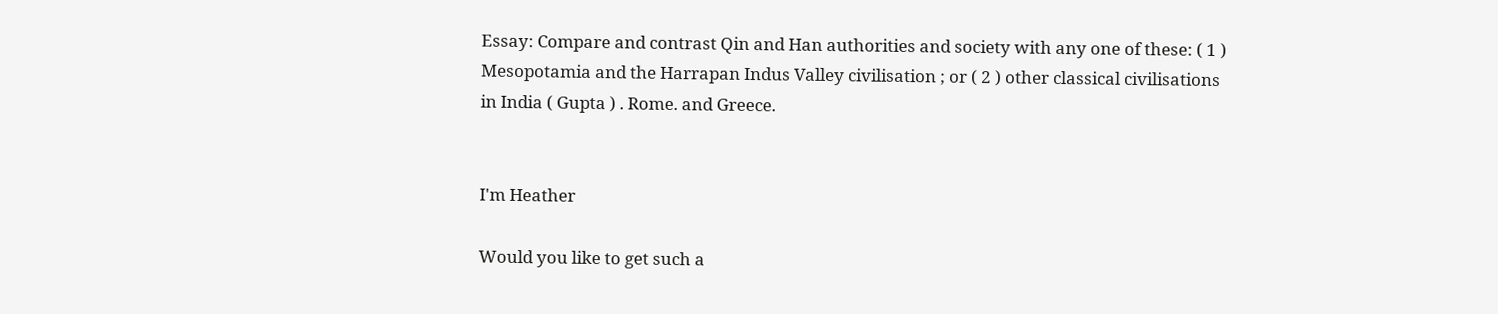Essay: Compare and contrast Qin and Han authorities and society with any one of these: ( 1 ) Mesopotamia and the Harrapan Indus Valley civilisation ; or ( 2 ) other classical civilisations in India ( Gupta ) . Rome. and Greece.


I'm Heather

Would you like to get such a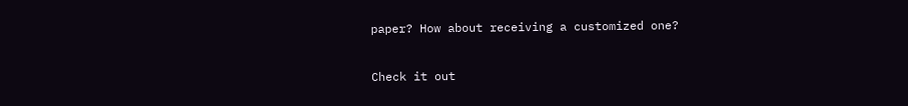paper? How about receiving a customized one?

Check it out